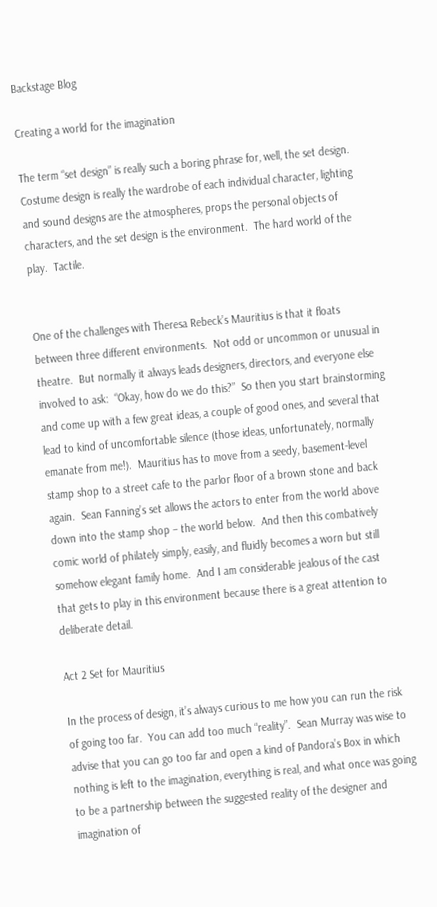Backstage Blog

Creating a world for the imagination

The term “set design” is really such a boring phrase for, well, the set design.  Costume design is really the wardrobe of each individual character, lighting and sound designs are the atmospheres, props the personal objects of characters, and the set design is the environment.  The hard world of the play.  Tactile.


One of the challenges with Theresa Rebeck’s Mauritius is that it floats between three different environments.  Not odd or uncommon or unusual in theatre.  But normally it always leads designers, directors, and everyone else involved to ask:  “Okay, how do we do this?”  So then you start brainstorming and come up with a few great ideas, a couple of good ones, and several that lead to kind of uncomfortable silence (those ideas, unfortunately, normally emanate from me!).  Mauritius has to move from a seedy, basement-level stamp shop to a street cafe to the parlor floor of a brown stone and back again.  Sean Fanning’s set allows the actors to enter from the world above down into the stamp shop – the world below.  And then this combatively comic world of philately simply, easily, and fluidly becomes a worn but still somehow elegant family home.  And I am considerable jealous of the cast that gets to play in this environment because there is a great attention to deliberate detail.

Act 2 Set for Mauritius

In the process of design, it’s always curious to me how you can run the risk of going too far.  You can add too much “reality”.  Sean Murray was wise to advise that you can go too far and open a kind of Pandora’s Box in which nothing is left to the imagination, everything is real, and what once was going to be a partnership between the suggested reality of the designer and imagination of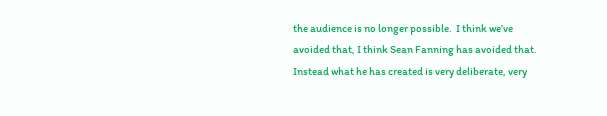the audience is no longer possible.  I think we’ve avoided that, I think Sean Fanning has avoided that.  Instead what he has created is very deliberate, very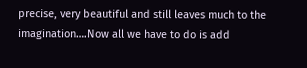precise, very beautiful and still leaves much to the imagination….Now all we have to do is add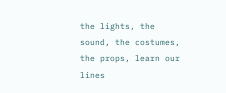the lights, the sound, the costumes, the props, learn our lines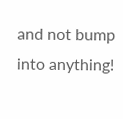and not bump into anything!